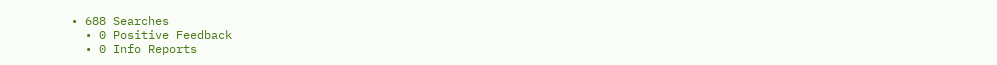• 688 Searches
  • 0 Positive Feedback
  • 0 Info Reports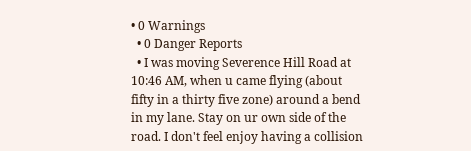• 0 Warnings
  • 0 Danger Reports
  • I was moving Severence Hill Road at 10:46 AM, when u came flying (about fifty in a thirty five zone) around a bend in my lane. Stay on ur own side of the road. I don't feel enjoy having a collision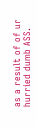as a result of of ur hurried dumb ASS.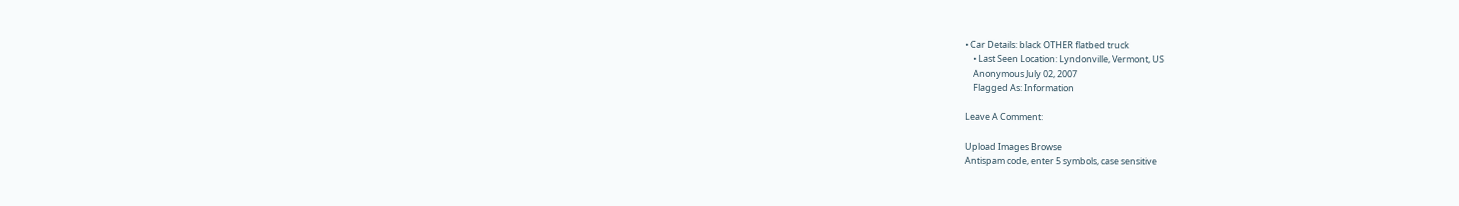• Car Details: black OTHER flatbed truck
    • Last Seen Location: Lyndonville, Vermont, US
    Anonymous July 02, 2007
    Flagged As: Information

Leave A Comment:

Upload Images Browse
Antispam code, enter 5 symbols, case sensitive